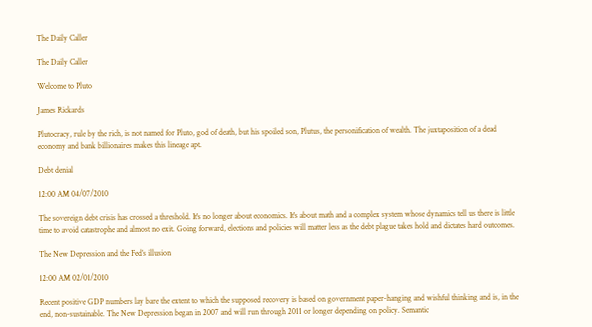The Daily Caller

The Daily Caller

Welcome to Pluto

James Rickards

Plutocracy, rule by the rich, is not named for Pluto, god of death, but his spoiled son, Plutus, the personification of wealth. The juxtaposition of a dead economy and bank billionaires makes this lineage apt.

Debt denial

12:00 AM 04/07/2010

The sovereign debt crisis has crossed a threshold. It's no longer about economics. It's about math and a complex system whose dynamics tell us there is little time to avoid catastrophe and almost no exit. Going forward, elections and policies will matter less as the debt plague takes hold and dictates hard outcomes.

The New Depression and the Fed’s illusion

12:00 AM 02/01/2010

Recent positive GDP numbers lay bare the extent to which the supposed recovery is based on government paper-hanging and wishful thinking and is, in the end, non-sustainable. The New Depression began in 2007 and will run through 2011 or longer depending on policy. Semantic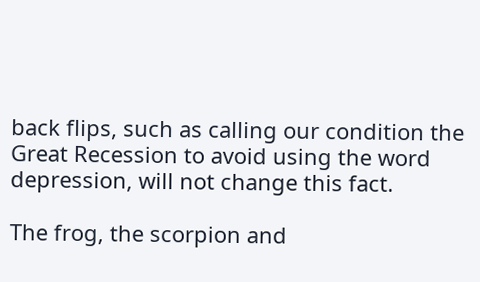back flips, such as calling our condition the Great Recession to avoid using the word depression, will not change this fact.

The frog, the scorpion and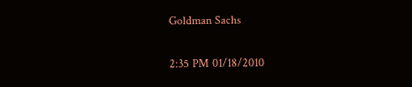Goldman Sachs

2:35 PM 01/18/2010